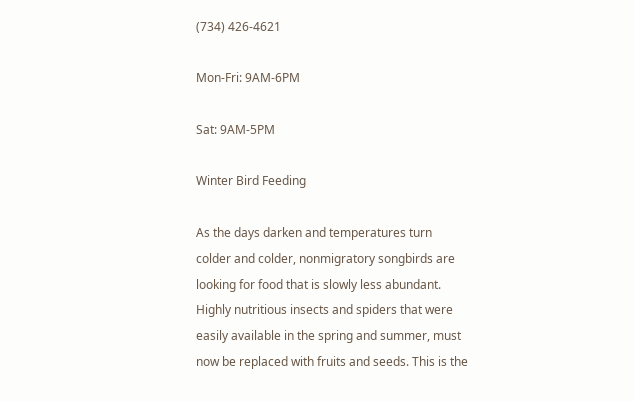(734) 426-4621

Mon-Fri: 9AM-6PM

Sat: 9AM-5PM

Winter Bird Feeding

As the days darken and temperatures turn colder and colder, nonmigratory songbirds are looking for food that is slowly less abundant. Highly nutritious insects and spiders that were easily available in the spring and summer, must now be replaced with fruits and seeds. This is the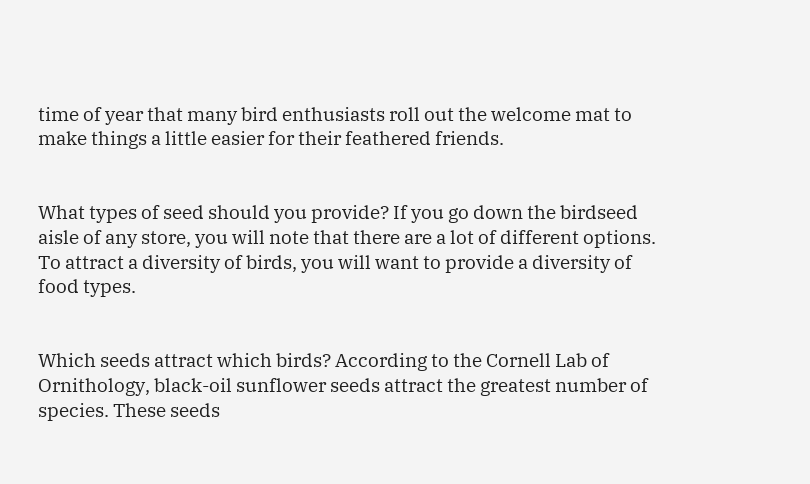time of year that many bird enthusiasts roll out the welcome mat to make things a little easier for their feathered friends.


What types of seed should you provide? If you go down the birdseed aisle of any store, you will note that there are a lot of different options. To attract a diversity of birds, you will want to provide a diversity of food types.


Which seeds attract which birds? According to the Cornell Lab of Ornithology, black-oil sunflower seeds attract the greatest number of species. These seeds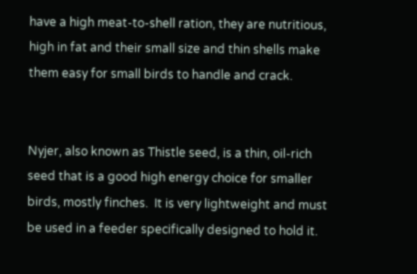have a high meat-to-shell ration, they are nutritious, high in fat and their small size and thin shells make them easy for small birds to handle and crack.


Nyjer, also known as Thistle seed, is a thin, oil-rich seed that is a good high energy choice for smaller birds, mostly finches.  It is very lightweight and must be used in a feeder specifically designed to hold it.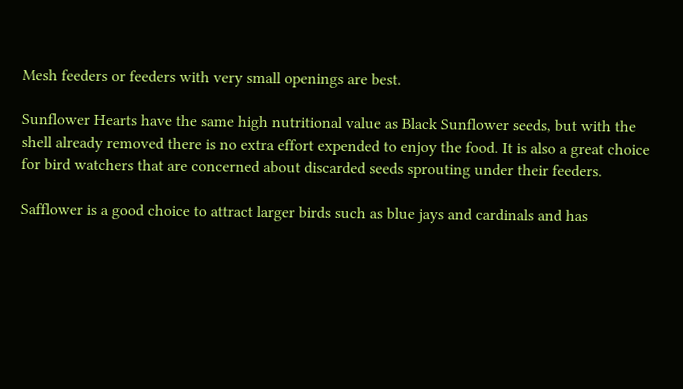Mesh feeders or feeders with very small openings are best.

Sunflower Hearts have the same high nutritional value as Black Sunflower seeds, but with the shell already removed there is no extra effort expended to enjoy the food. It is also a great choice for bird watchers that are concerned about discarded seeds sprouting under their feeders.

Safflower is a good choice to attract larger birds such as blue jays and cardinals and has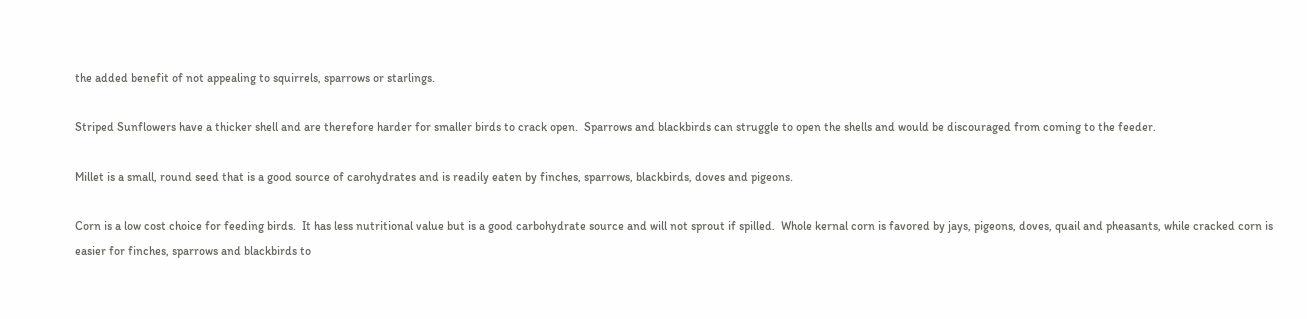the added benefit of not appealing to squirrels, sparrows or starlings.

Striped Sunflowers have a thicker shell and are therefore harder for smaller birds to crack open.  Sparrows and blackbirds can struggle to open the shells and would be discouraged from coming to the feeder.

Millet is a small, round seed that is a good source of carohydrates and is readily eaten by finches, sparrows, blackbirds, doves and pigeons.

Corn is a low cost choice for feeding birds.  It has less nutritional value but is a good carbohydrate source and will not sprout if spilled.  Whole kernal corn is favored by jays, pigeons, doves, quail and pheasants, while cracked corn is easier for finches, sparrows and blackbirds to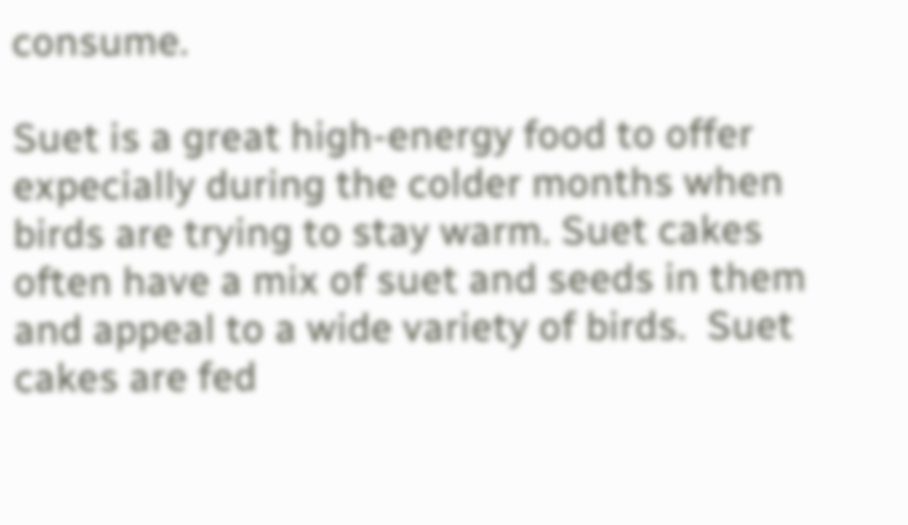consume.

Suet is a great high-energy food to offer expecially during the colder months when birds are trying to stay warm. Suet cakes often have a mix of suet and seeds in them and appeal to a wide variety of birds.  Suet cakes are fed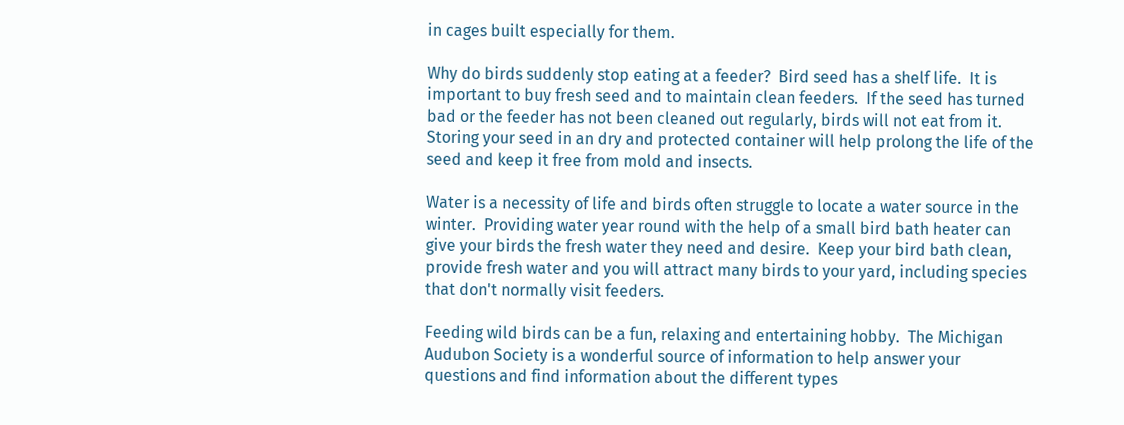in cages built especially for them.

Why do birds suddenly stop eating at a feeder?  Bird seed has a shelf life.  It is important to buy fresh seed and to maintain clean feeders.  If the seed has turned bad or the feeder has not been cleaned out regularly, birds will not eat from it.  Storing your seed in an dry and protected container will help prolong the life of the seed and keep it free from mold and insects.

Water is a necessity of life and birds often struggle to locate a water source in the winter.  Providing water year round with the help of a small bird bath heater can give your birds the fresh water they need and desire.  Keep your bird bath clean, provide fresh water and you will attract many birds to your yard, including species that don't normally visit feeders.

Feeding wild birds can be a fun, relaxing and entertaining hobby.  The Michigan Audubon Society is a wonderful source of information to help answer your questions and find information about the different types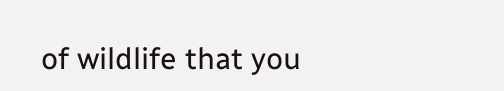of wildlife that you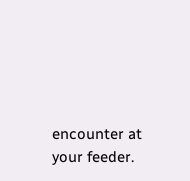encounter at your feeder.